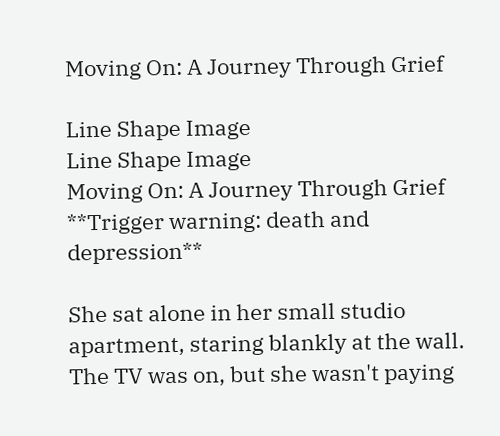Moving On: A Journey Through Grief

Line Shape Image
Line Shape Image
Moving On: A Journey Through Grief
**Trigger warning: death and depression**

She sat alone in her small studio apartment, staring blankly at the wall. The TV was on, but she wasn't paying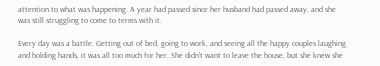attention to what was happening. A year had passed since her husband had passed away, and she was still struggling to come to terms with it.

Every day was a battle. Getting out of bed, going to work, and seeing all the happy couples laughing and holding hands, it was all too much for her. She didn't want to leave the house, but she knew she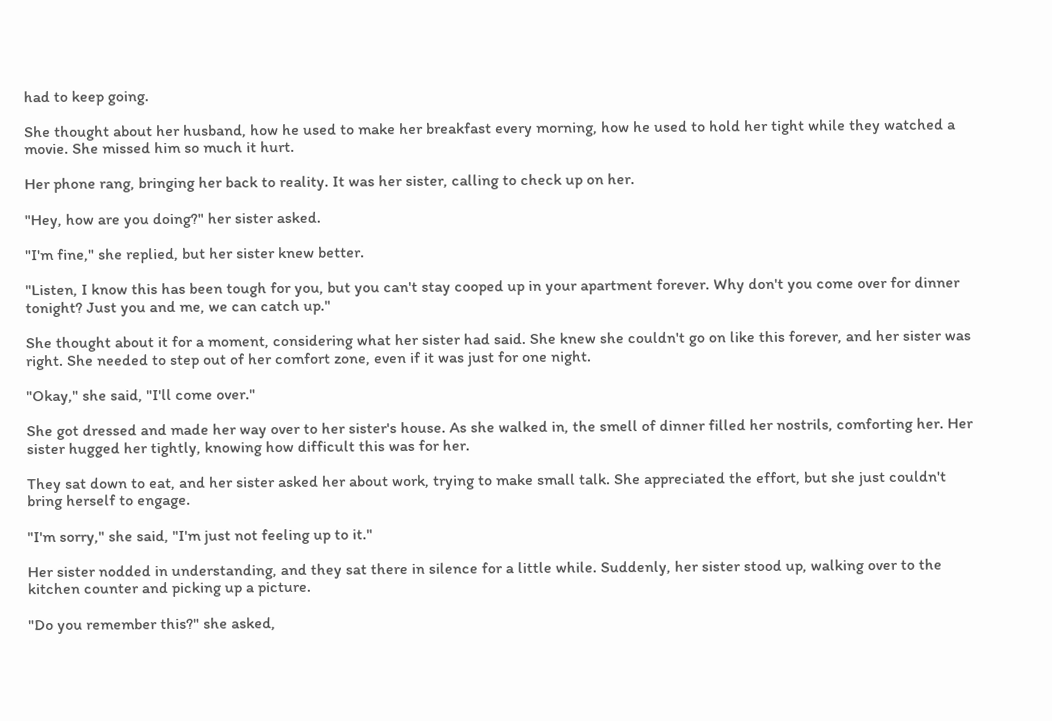had to keep going.

She thought about her husband, how he used to make her breakfast every morning, how he used to hold her tight while they watched a movie. She missed him so much it hurt.

Her phone rang, bringing her back to reality. It was her sister, calling to check up on her.

"Hey, how are you doing?" her sister asked.

"I'm fine," she replied, but her sister knew better.

"Listen, I know this has been tough for you, but you can't stay cooped up in your apartment forever. Why don't you come over for dinner tonight? Just you and me, we can catch up."

She thought about it for a moment, considering what her sister had said. She knew she couldn't go on like this forever, and her sister was right. She needed to step out of her comfort zone, even if it was just for one night.

"Okay," she said, "I'll come over."

She got dressed and made her way over to her sister's house. As she walked in, the smell of dinner filled her nostrils, comforting her. Her sister hugged her tightly, knowing how difficult this was for her.

They sat down to eat, and her sister asked her about work, trying to make small talk. She appreciated the effort, but she just couldn't bring herself to engage.

"I'm sorry," she said, "I'm just not feeling up to it."

Her sister nodded in understanding, and they sat there in silence for a little while. Suddenly, her sister stood up, walking over to the kitchen counter and picking up a picture.

"Do you remember this?" she asked,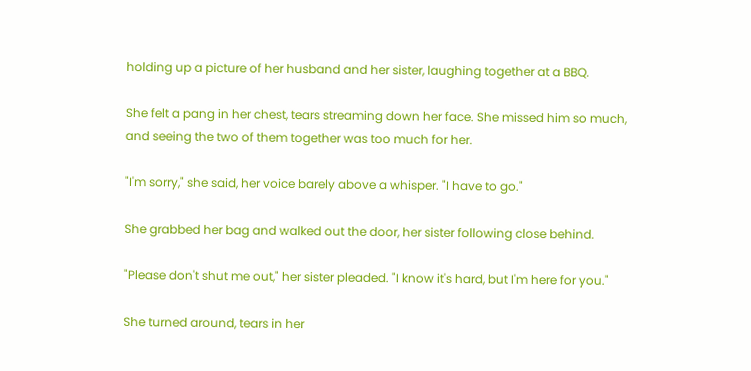holding up a picture of her husband and her sister, laughing together at a BBQ.

She felt a pang in her chest, tears streaming down her face. She missed him so much, and seeing the two of them together was too much for her.

"I'm sorry," she said, her voice barely above a whisper. "I have to go."

She grabbed her bag and walked out the door, her sister following close behind.

"Please don't shut me out," her sister pleaded. "I know it's hard, but I'm here for you."

She turned around, tears in her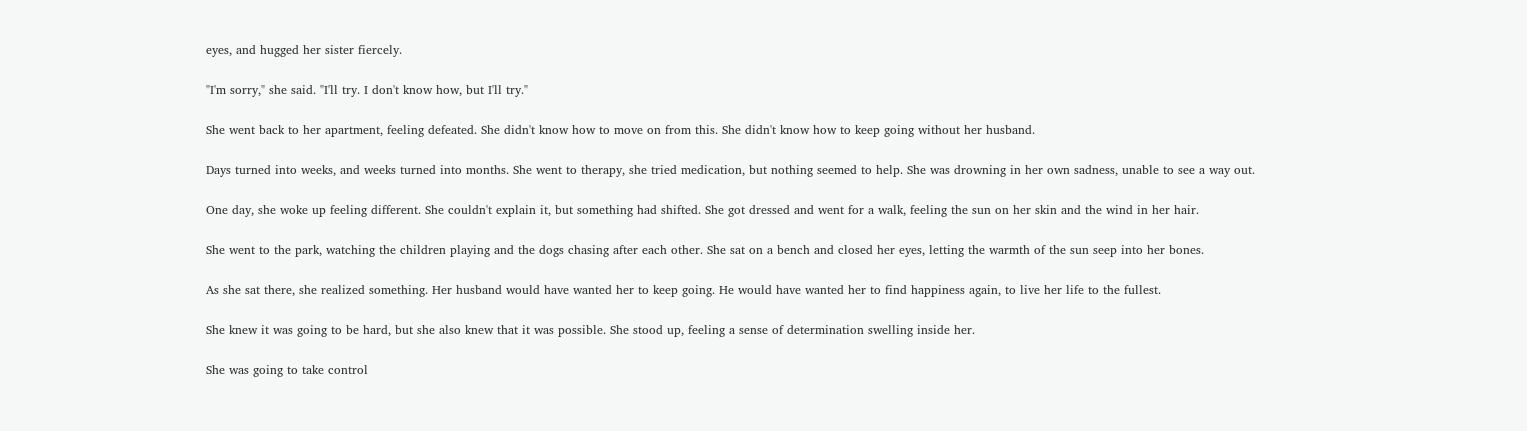eyes, and hugged her sister fiercely.

"I'm sorry," she said. "I'll try. I don't know how, but I'll try."

She went back to her apartment, feeling defeated. She didn't know how to move on from this. She didn't know how to keep going without her husband.

Days turned into weeks, and weeks turned into months. She went to therapy, she tried medication, but nothing seemed to help. She was drowning in her own sadness, unable to see a way out.

One day, she woke up feeling different. She couldn't explain it, but something had shifted. She got dressed and went for a walk, feeling the sun on her skin and the wind in her hair.

She went to the park, watching the children playing and the dogs chasing after each other. She sat on a bench and closed her eyes, letting the warmth of the sun seep into her bones.

As she sat there, she realized something. Her husband would have wanted her to keep going. He would have wanted her to find happiness again, to live her life to the fullest.

She knew it was going to be hard, but she also knew that it was possible. She stood up, feeling a sense of determination swelling inside her.

She was going to take control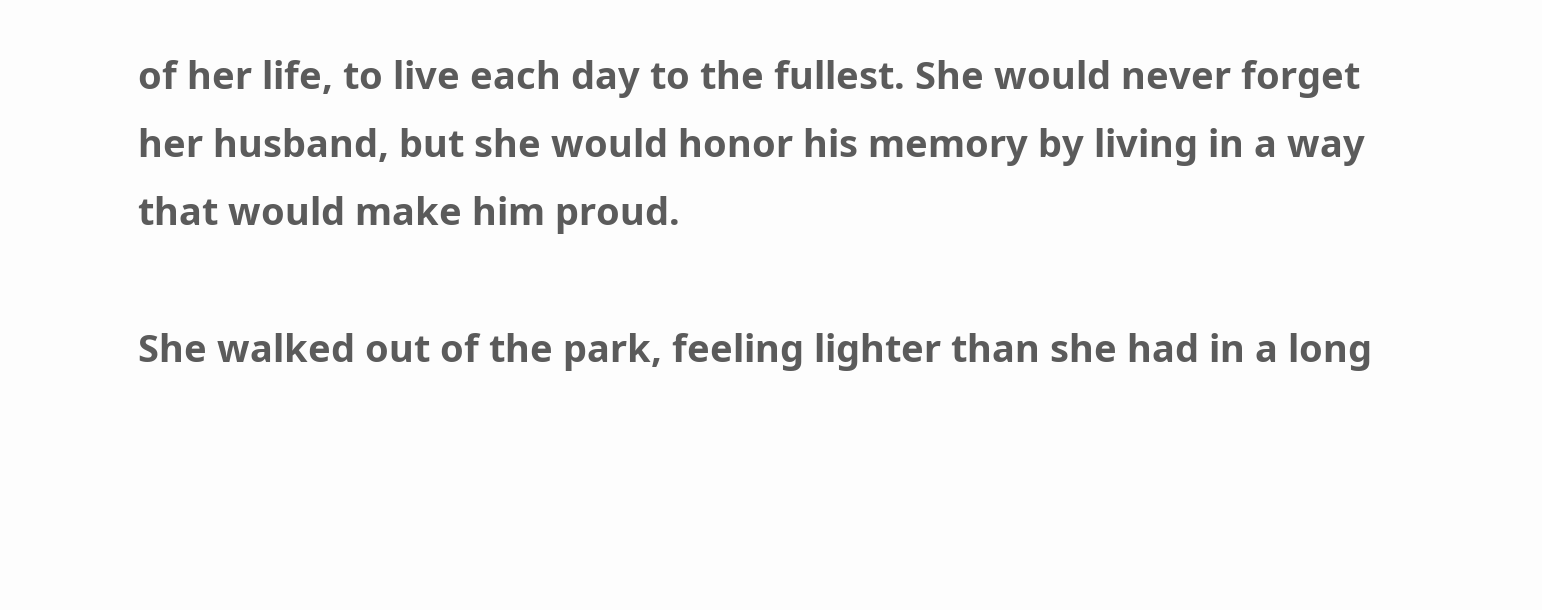of her life, to live each day to the fullest. She would never forget her husband, but she would honor his memory by living in a way that would make him proud.

She walked out of the park, feeling lighter than she had in a long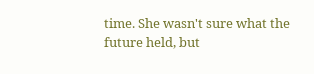time. She wasn't sure what the future held, but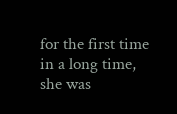for the first time in a long time, she was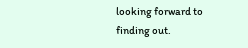looking forward to finding out.